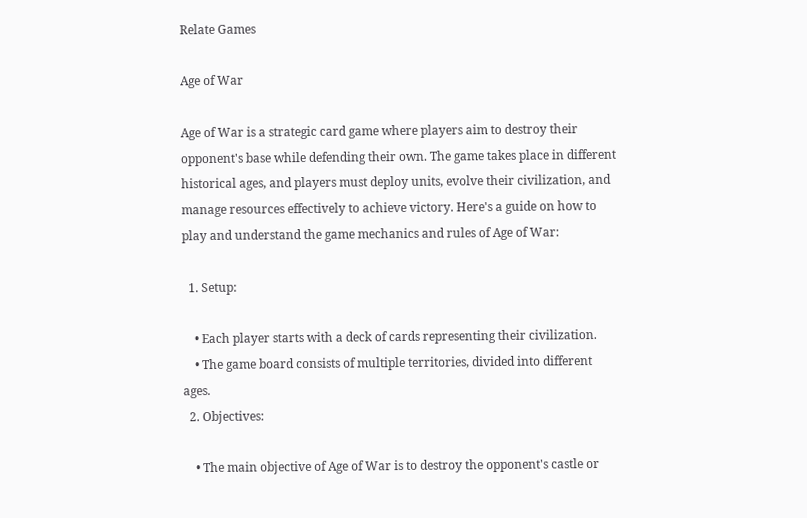Relate Games

Age of War

Age of War is a strategic card game where players aim to destroy their opponent's base while defending their own. The game takes place in different historical ages, and players must deploy units, evolve their civilization, and manage resources effectively to achieve victory. Here's a guide on how to play and understand the game mechanics and rules of Age of War:

  1. Setup:

    • Each player starts with a deck of cards representing their civilization.
    • The game board consists of multiple territories, divided into different ages.
  2. Objectives:

    • The main objective of Age of War is to destroy the opponent's castle or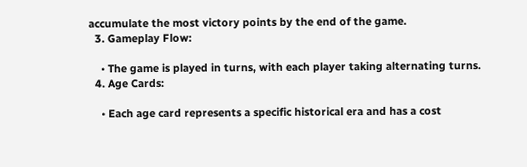accumulate the most victory points by the end of the game.
  3. Gameplay Flow:

    • The game is played in turns, with each player taking alternating turns.
  4. Age Cards:

    • Each age card represents a specific historical era and has a cost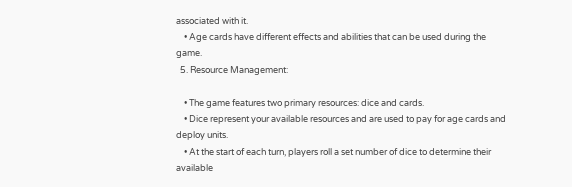associated with it.
    • Age cards have different effects and abilities that can be used during the game.
  5. Resource Management:

    • The game features two primary resources: dice and cards.
    • Dice represent your available resources and are used to pay for age cards and deploy units.
    • At the start of each turn, players roll a set number of dice to determine their available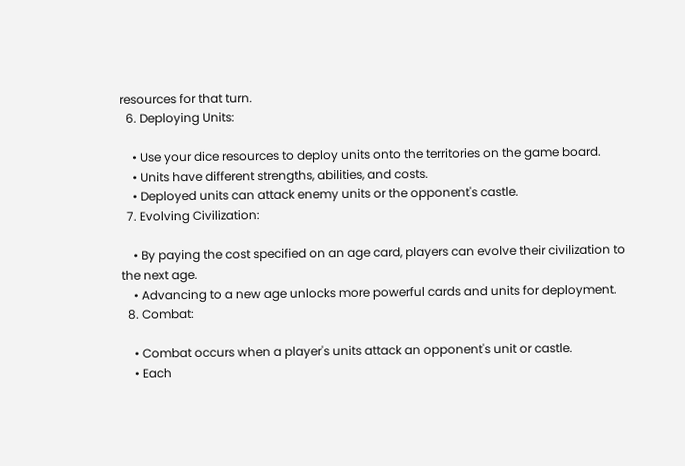resources for that turn.
  6. Deploying Units:

    • Use your dice resources to deploy units onto the territories on the game board.
    • Units have different strengths, abilities, and costs.
    • Deployed units can attack enemy units or the opponent's castle.
  7. Evolving Civilization:

    • By paying the cost specified on an age card, players can evolve their civilization to the next age.
    • Advancing to a new age unlocks more powerful cards and units for deployment.
  8. Combat:

    • Combat occurs when a player's units attack an opponent's unit or castle.
    • Each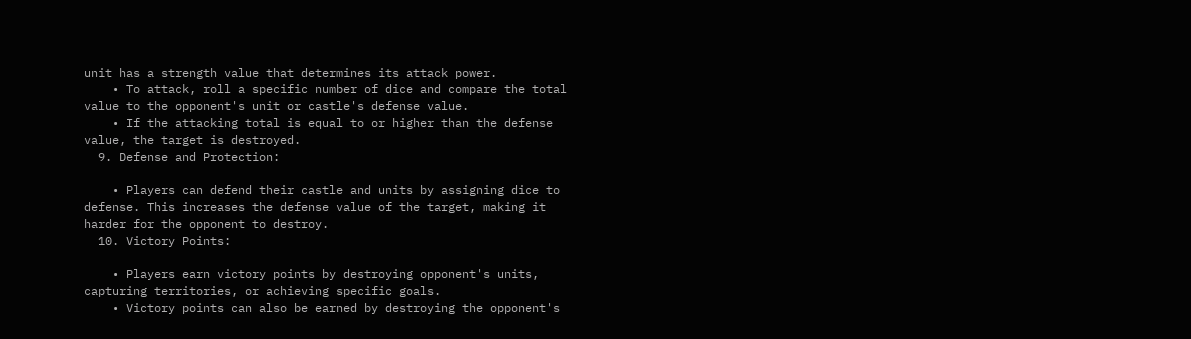unit has a strength value that determines its attack power.
    • To attack, roll a specific number of dice and compare the total value to the opponent's unit or castle's defense value.
    • If the attacking total is equal to or higher than the defense value, the target is destroyed.
  9. Defense and Protection:

    • Players can defend their castle and units by assigning dice to defense. This increases the defense value of the target, making it harder for the opponent to destroy.
  10. Victory Points:

    • Players earn victory points by destroying opponent's units, capturing territories, or achieving specific goals.
    • Victory points can also be earned by destroying the opponent's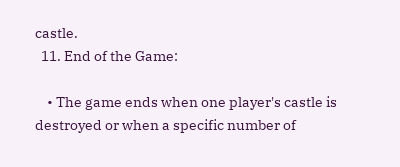castle.
  11. End of the Game:

    • The game ends when one player's castle is destroyed or when a specific number of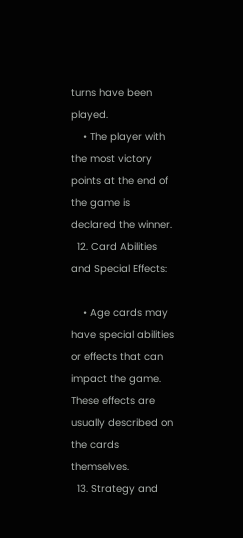turns have been played.
    • The player with the most victory points at the end of the game is declared the winner.
  12. Card Abilities and Special Effects:

    • Age cards may have special abilities or effects that can impact the game. These effects are usually described on the cards themselves.
  13. Strategy and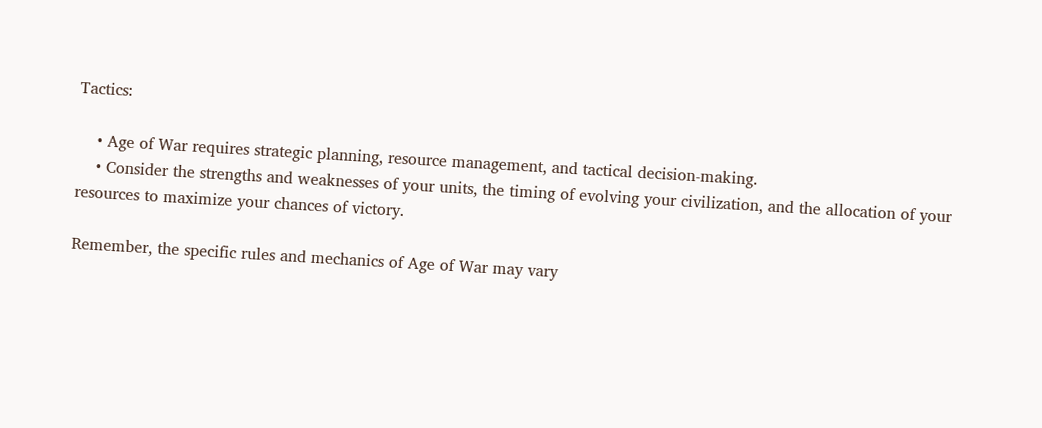Tactics:

    • Age of War requires strategic planning, resource management, and tactical decision-making.
    • Consider the strengths and weaknesses of your units, the timing of evolving your civilization, and the allocation of your resources to maximize your chances of victory.

Remember, the specific rules and mechanics of Age of War may vary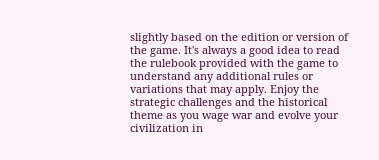slightly based on the edition or version of the game. It's always a good idea to read the rulebook provided with the game to understand any additional rules or variations that may apply. Enjoy the strategic challenges and the historical theme as you wage war and evolve your civilization in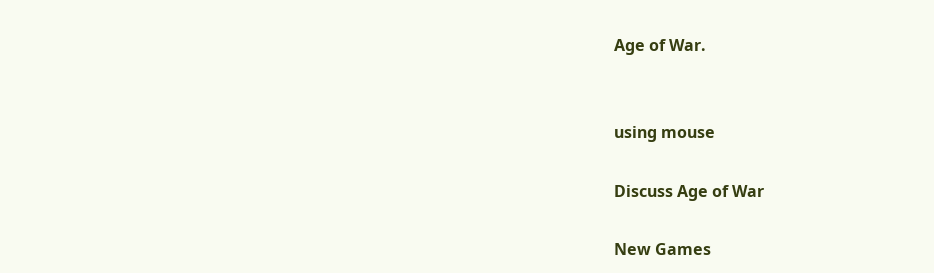Age of War.


using mouse

Discuss Age of War

New Games